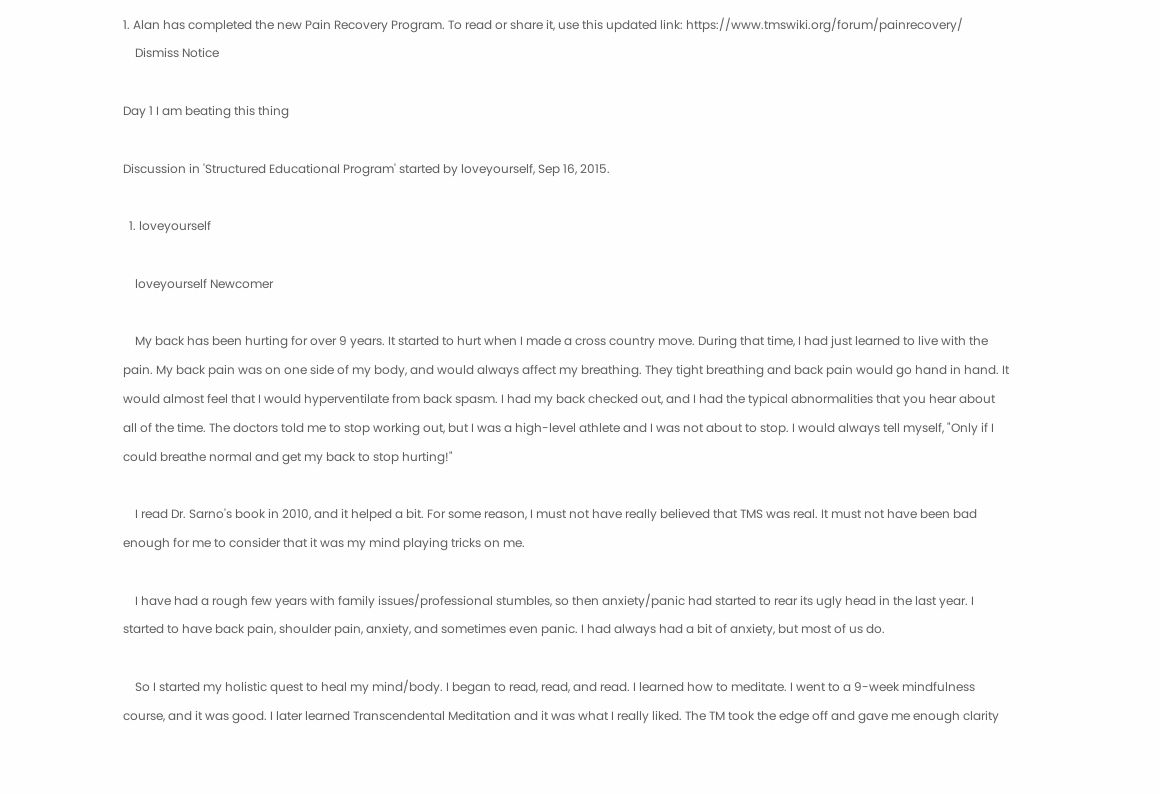1. Alan has completed the new Pain Recovery Program. To read or share it, use this updated link: https://www.tmswiki.org/forum/painrecovery/
    Dismiss Notice

Day 1 I am beating this thing

Discussion in 'Structured Educational Program' started by loveyourself, Sep 16, 2015.

  1. loveyourself

    loveyourself Newcomer

    My back has been hurting for over 9 years. It started to hurt when I made a cross country move. During that time, I had just learned to live with the pain. My back pain was on one side of my body, and would always affect my breathing. They tight breathing and back pain would go hand in hand. It would almost feel that I would hyperventilate from back spasm. I had my back checked out, and I had the typical abnormalities that you hear about all of the time. The doctors told me to stop working out, but I was a high-level athlete and I was not about to stop. I would always tell myself, "Only if I could breathe normal and get my back to stop hurting!"

    I read Dr. Sarno's book in 2010, and it helped a bit. For some reason, I must not have really believed that TMS was real. It must not have been bad enough for me to consider that it was my mind playing tricks on me.

    I have had a rough few years with family issues/professional stumbles, so then anxiety/panic had started to rear its ugly head in the last year. I started to have back pain, shoulder pain, anxiety, and sometimes even panic. I had always had a bit of anxiety, but most of us do.

    So I started my holistic quest to heal my mind/body. I began to read, read, and read. I learned how to meditate. I went to a 9-week mindfulness course, and it was good. I later learned Transcendental Meditation and it was what I really liked. The TM took the edge off and gave me enough clarity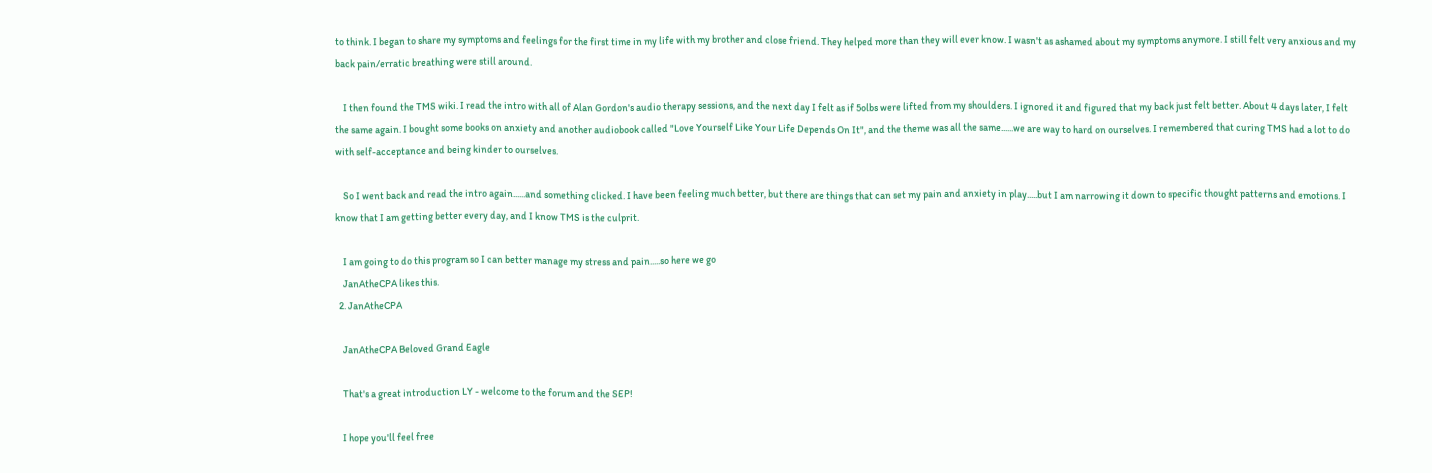to think. I began to share my symptoms and feelings for the first time in my life with my brother and close friend. They helped more than they will ever know. I wasn't as ashamed about my symptoms anymore. I still felt very anxious and my back pain/erratic breathing were still around.

    I then found the TMS wiki. I read the intro with all of Alan Gordon's audio therapy sessions, and the next day I felt as if 5olbs were lifted from my shoulders. I ignored it and figured that my back just felt better. About 4 days later, I felt the same again. I bought some books on anxiety and another audiobook called "Love Yourself Like Your Life Depends On It", and the theme was all the same......we are way to hard on ourselves. I remembered that curing TMS had a lot to do with self-acceptance and being kinder to ourselves.

    So I went back and read the intro again......and something clicked. I have been feeling much better, but there are things that can set my pain and anxiety in play.....but I am narrowing it down to specific thought patterns and emotions. I know that I am getting better every day, and I know TMS is the culprit.

    I am going to do this program so I can better manage my stress and pain.....so here we go
    JanAtheCPA likes this.
  2. JanAtheCPA

    JanAtheCPA Beloved Grand Eagle

    That's a great introduction LY - welcome to the forum and the SEP!

    I hope you'll feel free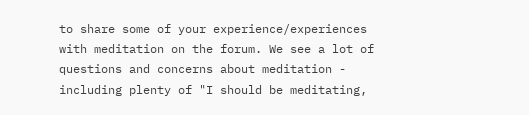to share some of your experience/experiences with meditation on the forum. We see a lot of questions and concerns about meditation - including plenty of "I should be meditating,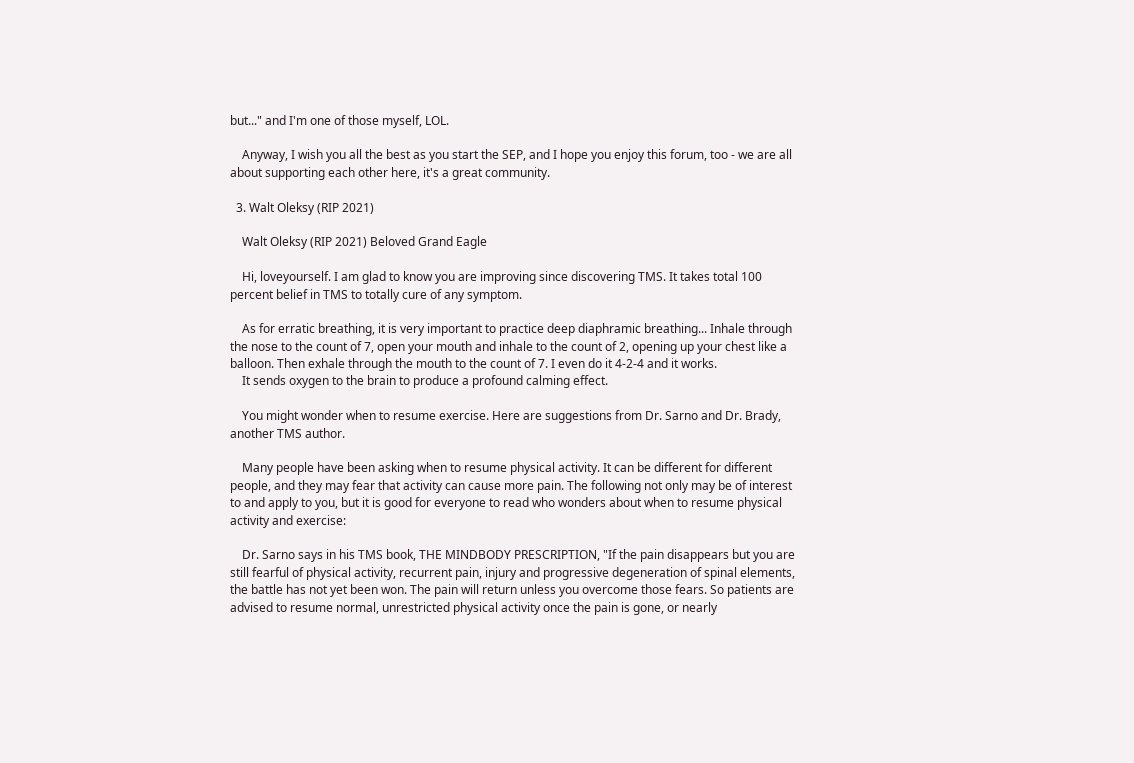but..." and I'm one of those myself, LOL.

    Anyway, I wish you all the best as you start the SEP, and I hope you enjoy this forum, too - we are all about supporting each other here, it's a great community.

  3. Walt Oleksy (RIP 2021)

    Walt Oleksy (RIP 2021) Beloved Grand Eagle

    Hi, loveyourself. I am glad to know you are improving since discovering TMS. It takes total 100 percent belief in TMS to totally cure of any symptom.

    As for erratic breathing, it is very important to practice deep diaphramic breathing... Inhale through the nose to the count of 7, open your mouth and inhale to the count of 2, opening up your chest like a balloon. Then exhale through the mouth to the count of 7. I even do it 4-2-4 and it works.
    It sends oxygen to the brain to produce a profound calming effect.

    You might wonder when to resume exercise. Here are suggestions from Dr. Sarno and Dr. Brady, another TMS author.

    Many people have been asking when to resume physical activity. It can be different for different people, and they may fear that activity can cause more pain. The following not only may be of interest to and apply to you, but it is good for everyone to read who wonders about when to resume physical activity and exercise:

    Dr. Sarno says in his TMS book, THE MINDBODY PRESCRIPTION, "If the pain disappears but you are still fearful of physical activity, recurrent pain, injury and progressive degeneration of spinal elements, the battle has not yet been won. The pain will return unless you overcome those fears. So patients are advised to resume normal, unrestricted physical activity once the pain is gone, or nearly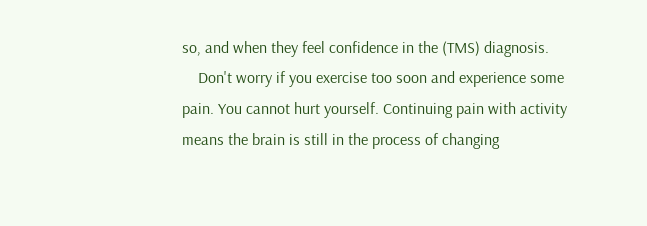so, and when they feel confidence in the (TMS) diagnosis.
    Don't worry if you exercise too soon and experience some pain. You cannot hurt yourself. Continuing pain with activity means the brain is still in the process of changing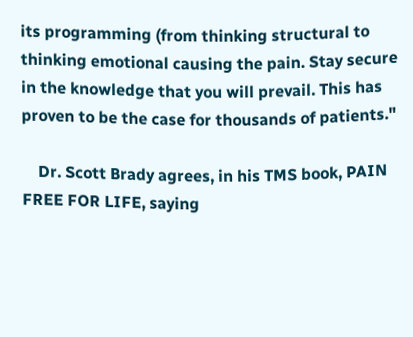its programming (from thinking structural to thinking emotional causing the pain. Stay secure in the knowledge that you will prevail. This has proven to be the case for thousands of patients."

    Dr. Scott Brady agrees, in his TMS book, PAIN FREE FOR LIFE, saying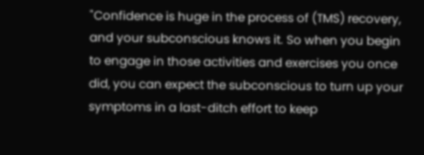"Confidence is huge in the process of (TMS) recovery, and your subconscious knows it. So when you begin to engage in those activities and exercises you once did, you can expect the subconscious to turn up your symptoms in a last-ditch effort to keep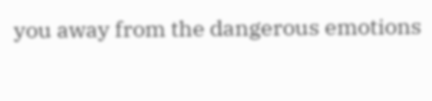you away from the dangerous emotions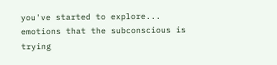you've started to explore... emotions that the subconscious is trying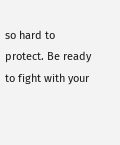so hard to protect. Be ready to fight with your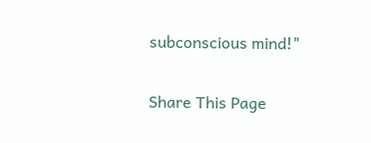subconscious mind!"

Share This Page